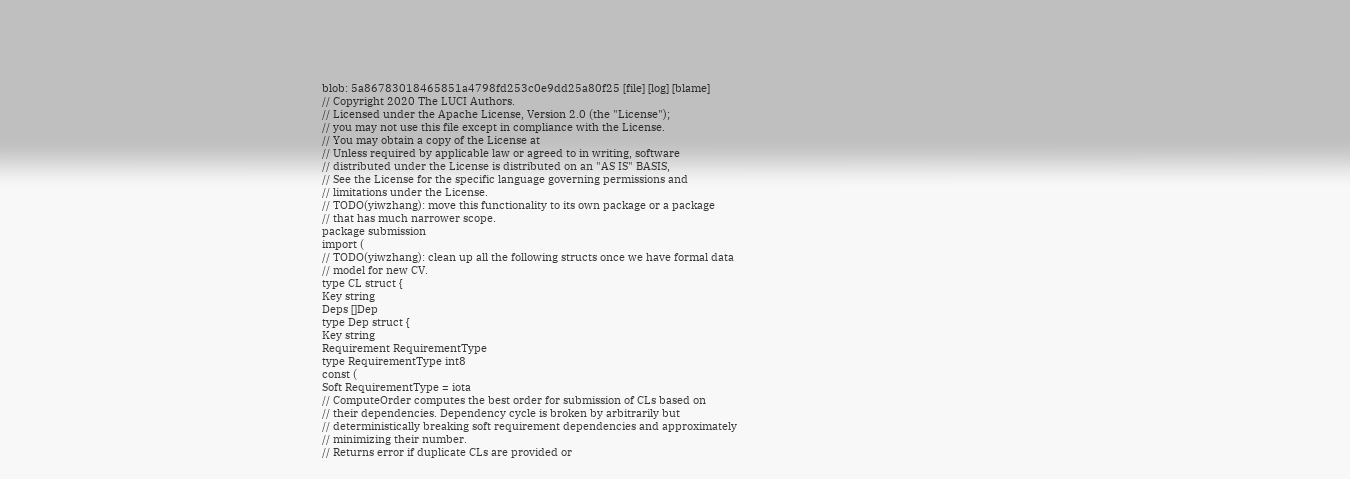blob: 5a86783018465851a4798fd253c0e9dd25a80f25 [file] [log] [blame]
// Copyright 2020 The LUCI Authors.
// Licensed under the Apache License, Version 2.0 (the "License");
// you may not use this file except in compliance with the License.
// You may obtain a copy of the License at
// Unless required by applicable law or agreed to in writing, software
// distributed under the License is distributed on an "AS IS" BASIS,
// See the License for the specific language governing permissions and
// limitations under the License.
// TODO(yiwzhang): move this functionality to its own package or a package
// that has much narrower scope.
package submission
import (
// TODO(yiwzhang): clean up all the following structs once we have formal data
// model for new CV.
type CL struct {
Key string
Deps []Dep
type Dep struct {
Key string
Requirement RequirementType
type RequirementType int8
const (
Soft RequirementType = iota
// ComputeOrder computes the best order for submission of CLs based on
// their dependencies. Dependency cycle is broken by arbitrarily but
// deterministically breaking soft requirement dependencies and approximately
// minimizing their number.
// Returns error if duplicate CLs are provided or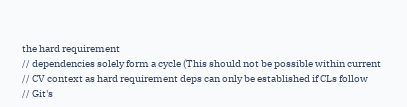the hard requirement
// dependencies solely form a cycle (This should not be possible within current
// CV context as hard requirement deps can only be established if CLs follow
// Git's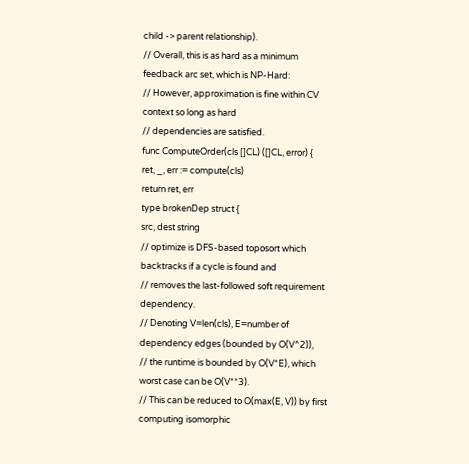child -> parent relationship).
// Overall, this is as hard as a minimum feedback arc set, which is NP-Hard:
// However, approximation is fine within CV context so long as hard
// dependencies are satisfied.
func ComputeOrder(cls []CL) ([]CL, error) {
ret, _, err := compute(cls)
return ret, err
type brokenDep struct {
src, dest string
// optimize is DFS-based toposort which backtracks if a cycle is found and
// removes the last-followed soft requirement dependency.
// Denoting V=len(cls), E=number of dependency edges (bounded by O(V^2)),
// the runtime is bounded by O(V*E), which worst case can be O(V**3).
// This can be reduced to O(max(E, V)) by first computing isomorphic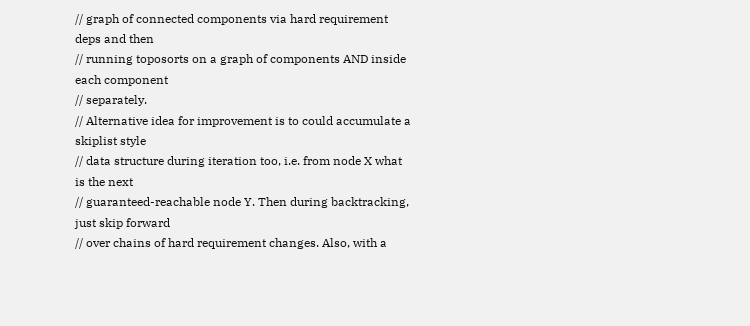// graph of connected components via hard requirement deps and then
// running toposorts on a graph of components AND inside each component
// separately.
// Alternative idea for improvement is to could accumulate a skiplist style
// data structure during iteration too, i.e. from node X what is the next
// guaranteed-reachable node Y. Then during backtracking, just skip forward
// over chains of hard requirement changes. Also, with a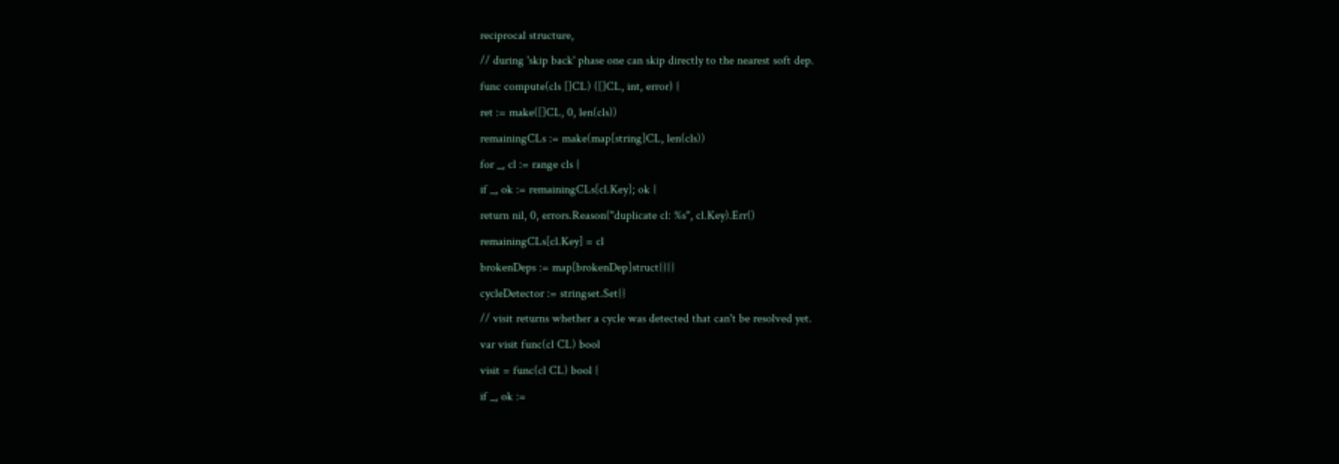reciprocal structure,
// during 'skip back' phase one can skip directly to the nearest soft dep.
func compute(cls []CL) ([]CL, int, error) {
ret := make([]CL, 0, len(cls))
remainingCLs := make(map[string]CL, len(cls))
for _, cl := range cls {
if _, ok := remainingCLs[cl.Key]; ok {
return nil, 0, errors.Reason("duplicate cl: %s", cl.Key).Err()
remainingCLs[cl.Key] = cl
brokenDeps := map[brokenDep]struct{}{}
cycleDetector := stringset.Set{}
// visit returns whether a cycle was detected that can't be resolved yet.
var visit func(cl CL) bool
visit = func(cl CL) bool {
if _, ok :=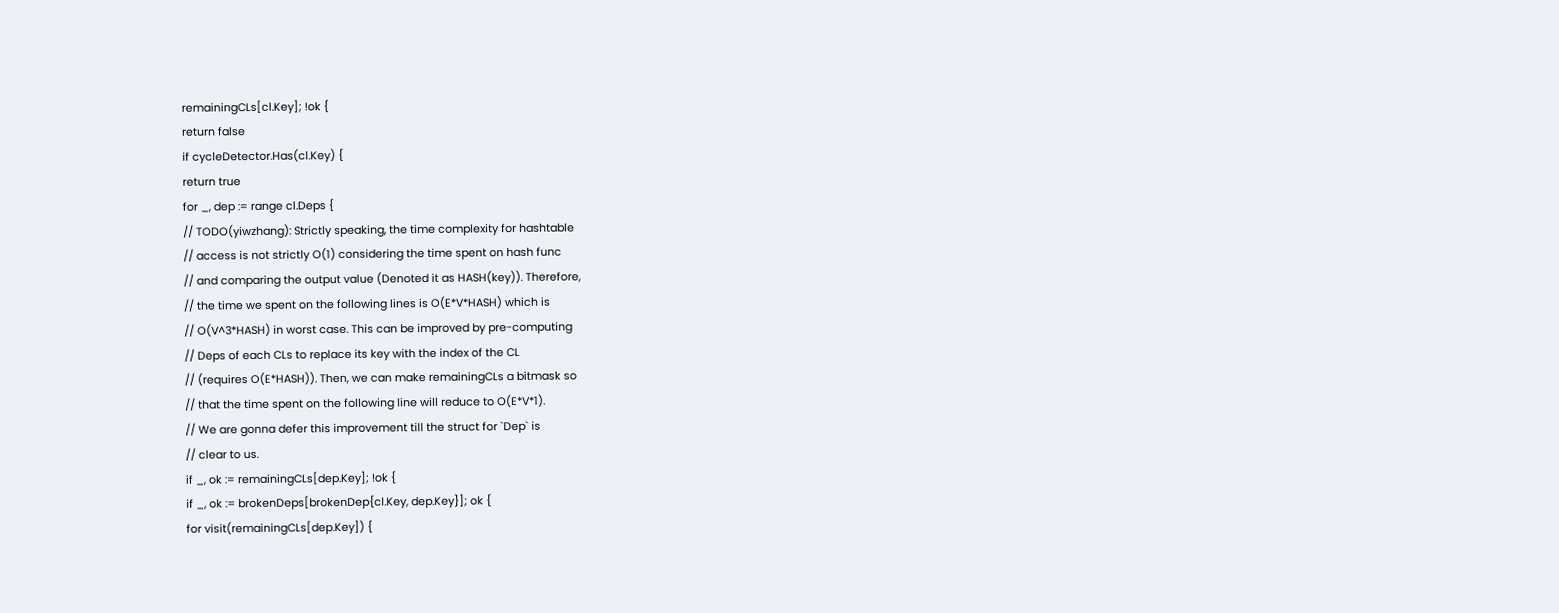remainingCLs[cl.Key]; !ok {
return false
if cycleDetector.Has(cl.Key) {
return true
for _, dep := range cl.Deps {
// TODO(yiwzhang): Strictly speaking, the time complexity for hashtable
// access is not strictly O(1) considering the time spent on hash func
// and comparing the output value (Denoted it as HASH(key)). Therefore,
// the time we spent on the following lines is O(E*V*HASH) which is
// O(V^3*HASH) in worst case. This can be improved by pre-computing
// Deps of each CLs to replace its key with the index of the CL
// (requires O(E*HASH)). Then, we can make remainingCLs a bitmask so
// that the time spent on the following line will reduce to O(E*V*1).
// We are gonna defer this improvement till the struct for `Dep` is
// clear to us.
if _, ok := remainingCLs[dep.Key]; !ok {
if _, ok := brokenDeps[brokenDep{cl.Key, dep.Key}]; ok {
for visit(remainingCLs[dep.Key]) {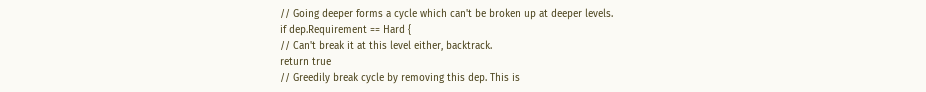// Going deeper forms a cycle which can't be broken up at deeper levels.
if dep.Requirement == Hard {
// Can't break it at this level either, backtrack.
return true
// Greedily break cycle by removing this dep. This is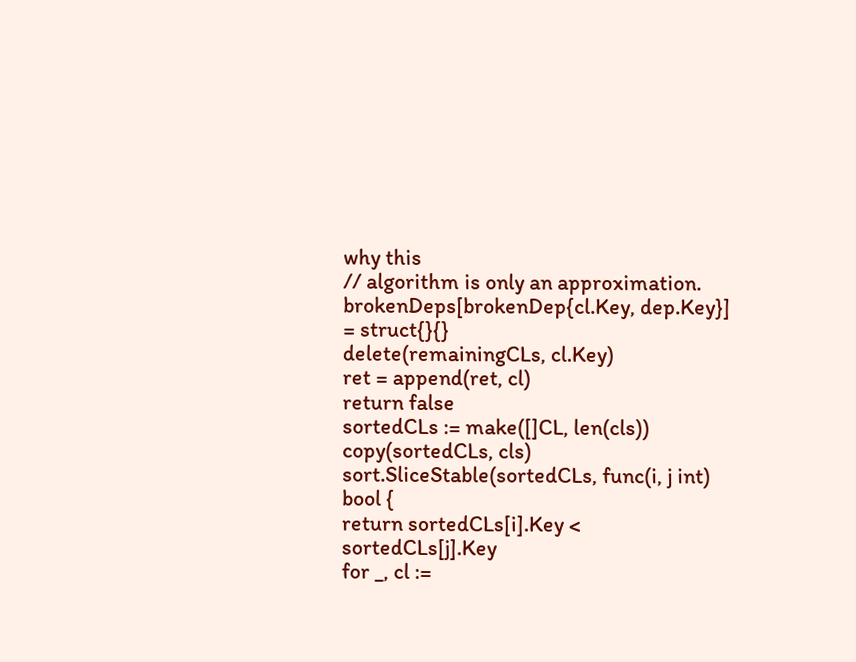why this
// algorithm is only an approximation.
brokenDeps[brokenDep{cl.Key, dep.Key}] = struct{}{}
delete(remainingCLs, cl.Key)
ret = append(ret, cl)
return false
sortedCLs := make([]CL, len(cls))
copy(sortedCLs, cls)
sort.SliceStable(sortedCLs, func(i, j int) bool {
return sortedCLs[i].Key < sortedCLs[j].Key
for _, cl :=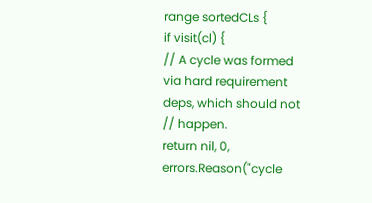range sortedCLs {
if visit(cl) {
// A cycle was formed via hard requirement deps, which should not
// happen.
return nil, 0, errors.Reason("cycle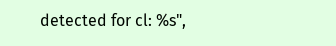detected for cl: %s",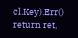cl.Key).Err()
return ret,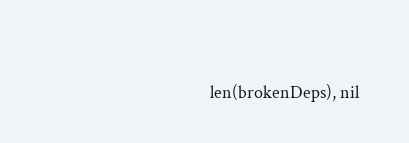len(brokenDeps), nil